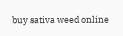buy sativa weed online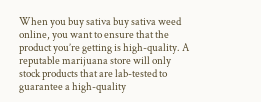When you buy sativa buy sativa weed online, you want to ensure that the product you’re getting is high-quality. A reputable marijuana store will only stock products that are lab-tested to guarantee a high-quality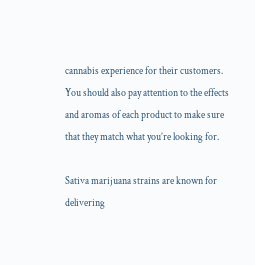cannabis experience for their customers. You should also pay attention to the effects and aromas of each product to make sure that they match what you’re looking for.

Sativa marijuana strains are known for delivering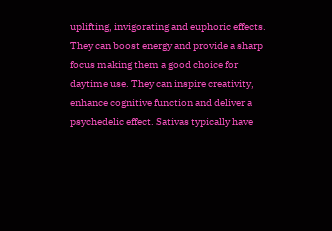uplifting, invigorating and euphoric effects. They can boost energy and provide a sharp focus making them a good choice for daytime use. They can inspire creativity, enhance cognitive function and deliver a psychedelic effect. Sativas typically have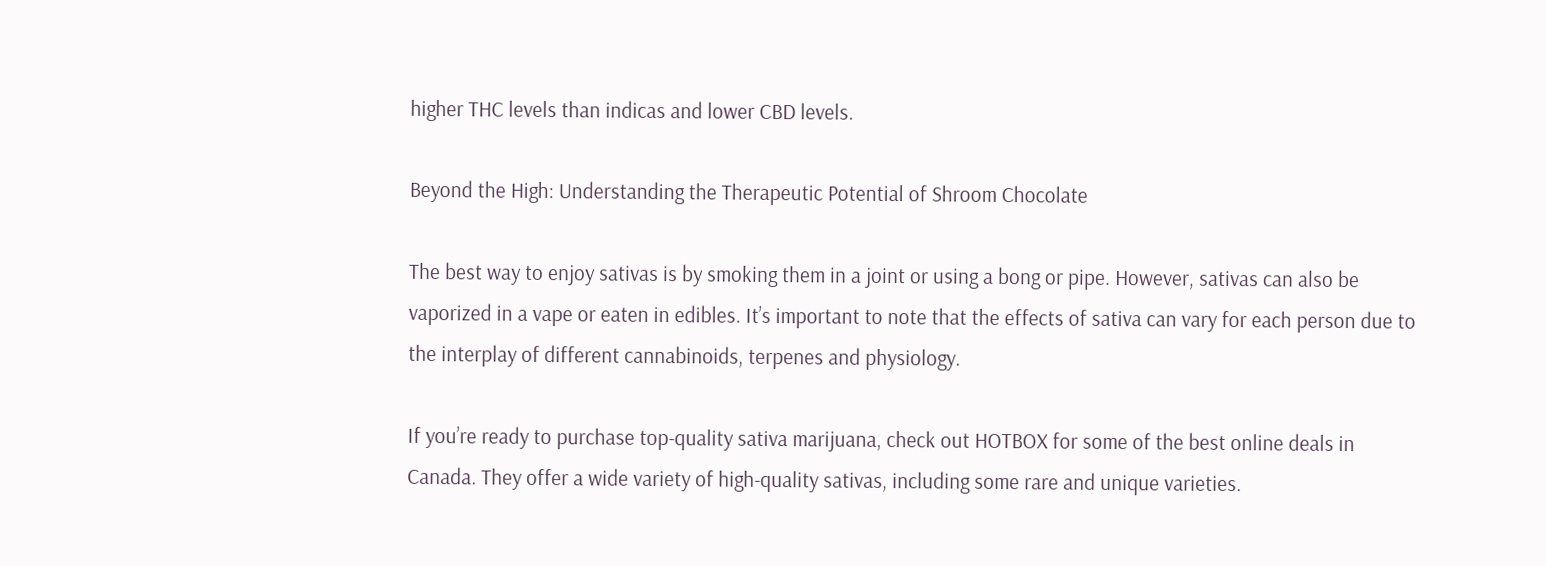higher THC levels than indicas and lower CBD levels.

Beyond the High: Understanding the Therapeutic Potential of Shroom Chocolate

The best way to enjoy sativas is by smoking them in a joint or using a bong or pipe. However, sativas can also be vaporized in a vape or eaten in edibles. It’s important to note that the effects of sativa can vary for each person due to the interplay of different cannabinoids, terpenes and physiology.

If you’re ready to purchase top-quality sativa marijuana, check out HOTBOX for some of the best online deals in Canada. They offer a wide variety of high-quality sativas, including some rare and unique varieties.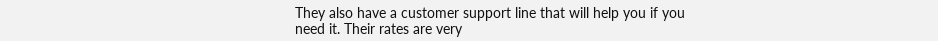They also have a customer support line that will help you if you need it. Their rates are very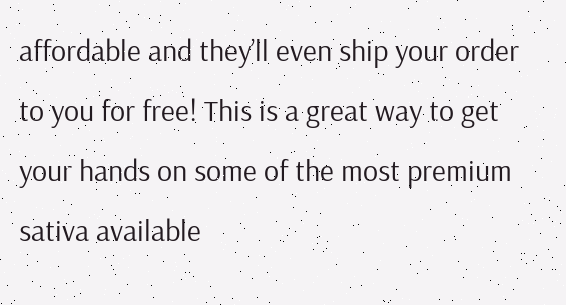affordable and they’ll even ship your order to you for free! This is a great way to get your hands on some of the most premium sativa available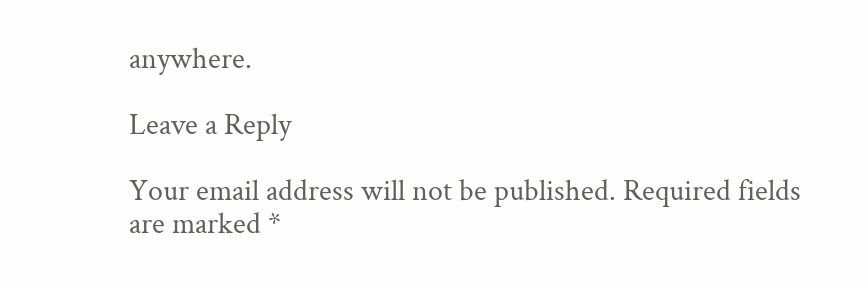anywhere.

Leave a Reply

Your email address will not be published. Required fields are marked *